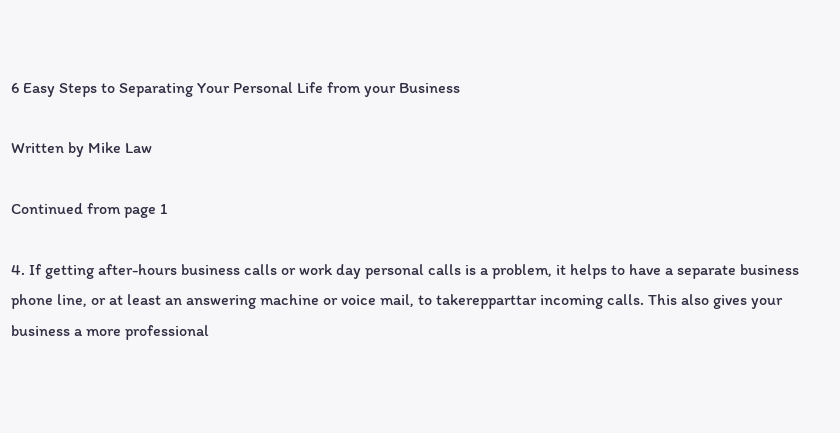6 Easy Steps to Separating Your Personal Life from your Business

Written by Mike Law

Continued from page 1

4. If getting after-hours business calls or work day personal calls is a problem, it helps to have a separate business phone line, or at least an answering machine or voice mail, to takerepparttar incoming calls. This also gives your business a more professional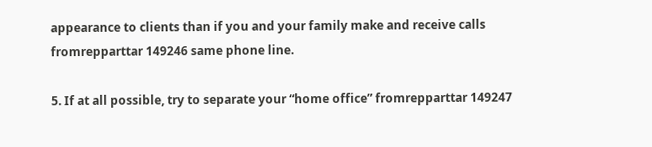appearance to clients than if you and your family make and receive calls fromrepparttar 149246 same phone line.

5. If at all possible, try to separate your “home office” fromrepparttar 149247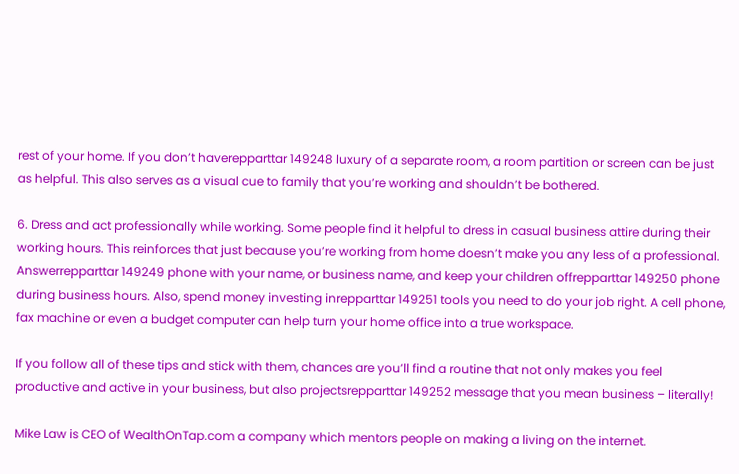rest of your home. If you don’t haverepparttar 149248 luxury of a separate room, a room partition or screen can be just as helpful. This also serves as a visual cue to family that you’re working and shouldn’t be bothered.

6. Dress and act professionally while working. Some people find it helpful to dress in casual business attire during their working hours. This reinforces that just because you’re working from home doesn’t make you any less of a professional. Answerrepparttar 149249 phone with your name, or business name, and keep your children offrepparttar 149250 phone during business hours. Also, spend money investing inrepparttar 149251 tools you need to do your job right. A cell phone, fax machine or even a budget computer can help turn your home office into a true workspace.

If you follow all of these tips and stick with them, chances are you’ll find a routine that not only makes you feel productive and active in your business, but also projectsrepparttar 149252 message that you mean business – literally!

Mike Law is CEO of WealthOnTap.com a company which mentors people on making a living on the internet.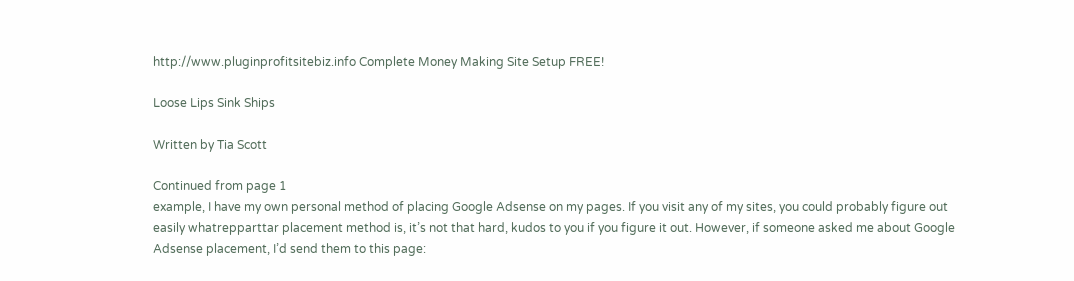http://www.pluginprofitsitebiz.info Complete Money Making Site Setup FREE!

Loose Lips Sink Ships

Written by Tia Scott

Continued from page 1
example, I have my own personal method of placing Google Adsense on my pages. If you visit any of my sites, you could probably figure out easily whatrepparttar placement method is, it’s not that hard, kudos to you if you figure it out. However, if someone asked me about Google Adsense placement, I’d send them to this page: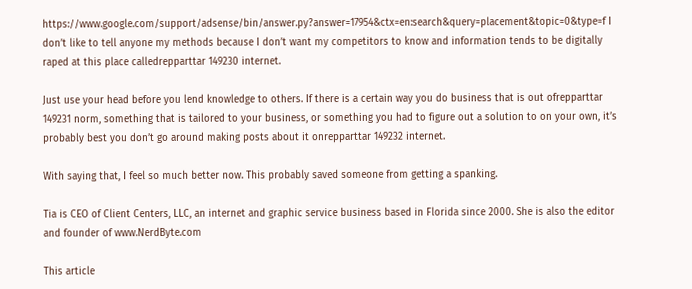https://www.google.com/support/adsense/bin/answer.py?answer=17954&ctx=en:search&query=placement&topic=0&type=f I don’t like to tell anyone my methods because I don’t want my competitors to know and information tends to be digitally raped at this place calledrepparttar 149230 internet.

Just use your head before you lend knowledge to others. If there is a certain way you do business that is out ofrepparttar 149231 norm, something that is tailored to your business, or something you had to figure out a solution to on your own, it’s probably best you don’t go around making posts about it onrepparttar 149232 internet.

With saying that, I feel so much better now. This probably saved someone from getting a spanking.

Tia is CEO of Client Centers, LLC, an internet and graphic service business based in Florida since 2000. She is also the editor and founder of www.NerdByte.com

This article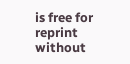is free for reprint without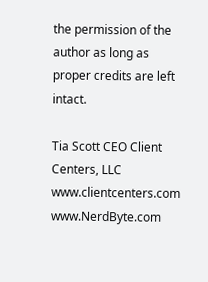the permission of the author as long as proper credits are left intact.

Tia Scott CEO Client Centers, LLC www.clientcenters.com www.NerdByte.com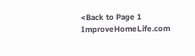<Back to Page 1
ImproveHomeLife.com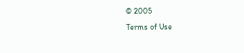© 2005
Terms of Use